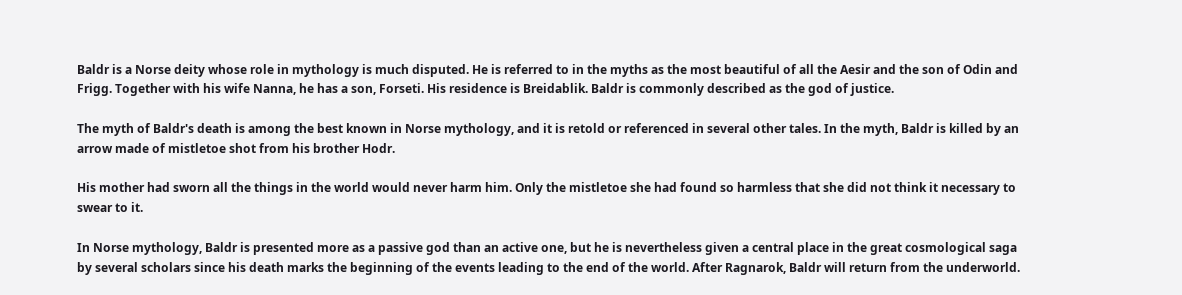Baldr is a Norse deity whose role in mythology is much disputed. He is referred to in the myths as the most beautiful of all the Aesir and the son of Odin and Frigg. Together with his wife Nanna, he has a son, Forseti. His residence is Breidablik. Baldr is commonly described as the god of justice.

The myth of Baldr's death is among the best known in Norse mythology, and it is retold or referenced in several other tales. In the myth, Baldr is killed by an arrow made of mistletoe shot from his brother Hodr.

His mother had sworn all the things in the world would never harm him. Only the mistletoe she had found so harmless that she did not think it necessary to swear to it.

In Norse mythology, Baldr is presented more as a passive god than an active one, but he is nevertheless given a central place in the great cosmological saga by several scholars since his death marks the beginning of the events leading to the end of the world. After Ragnarok, Baldr will return from the underworld.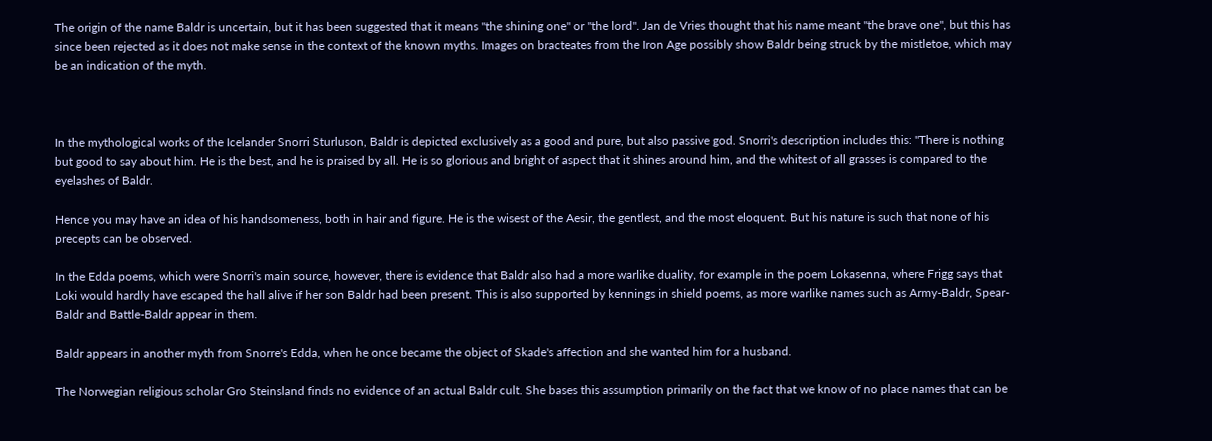The origin of the name Baldr is uncertain, but it has been suggested that it means "the shining one" or "the lord". Jan de Vries thought that his name meant "the brave one", but this has since been rejected as it does not make sense in the context of the known myths. Images on bracteates from the Iron Age possibly show Baldr being struck by the mistletoe, which may be an indication of the myth.



In the mythological works of the Icelander Snorri Sturluson, Baldr is depicted exclusively as a good and pure, but also passive god. Snorri's description includes this: "There is nothing but good to say about him. He is the best, and he is praised by all. He is so glorious and bright of aspect that it shines around him, and the whitest of all grasses is compared to the eyelashes of Baldr.

Hence you may have an idea of his handsomeness, both in hair and figure. He is the wisest of the Aesir, the gentlest, and the most eloquent. But his nature is such that none of his precepts can be observed.

In the Edda poems, which were Snorri's main source, however, there is evidence that Baldr also had a more warlike duality, for example in the poem Lokasenna, where Frigg says that Loki would hardly have escaped the hall alive if her son Baldr had been present. This is also supported by kennings in shield poems, as more warlike names such as Army-Baldr, Spear-Baldr and Battle-Baldr appear in them.

Baldr appears in another myth from Snorre's Edda, when he once became the object of Skade's affection and she wanted him for a husband.

The Norwegian religious scholar Gro Steinsland finds no evidence of an actual Baldr cult. She bases this assumption primarily on the fact that we know of no place names that can be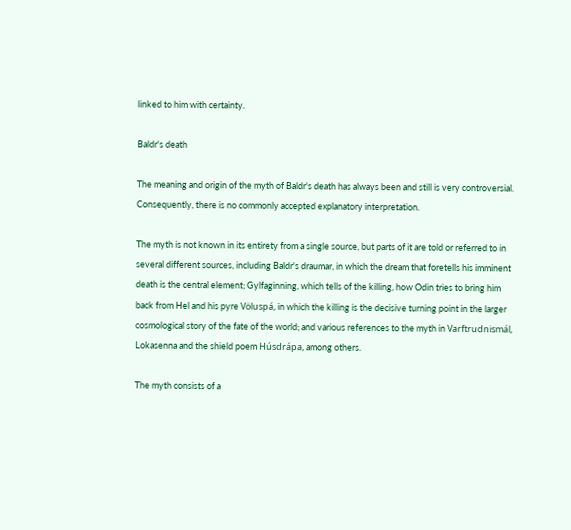linked to him with certainty.

Baldr's death

The meaning and origin of the myth of Baldr's death has always been and still is very controversial. Consequently, there is no commonly accepted explanatory interpretation.

The myth is not known in its entirety from a single source, but parts of it are told or referred to in several different sources, including Baldr's draumar, in which the dream that foretells his imminent death is the central element; Gylfaginning, which tells of the killing, how Odin tries to bring him back from Hel and his pyre Völuspá, in which the killing is the decisive turning point in the larger cosmological story of the fate of the world; and various references to the myth in Varftrudnismál, Lokasenna and the shield poem Húsdrápa, among others.

The myth consists of a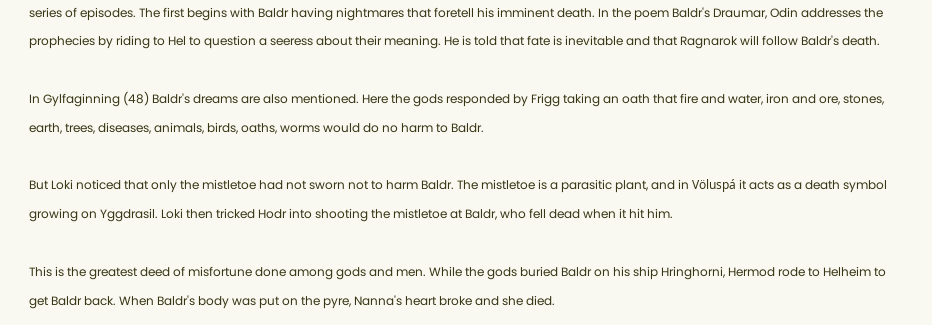series of episodes. The first begins with Baldr having nightmares that foretell his imminent death. In the poem Baldr's Draumar, Odin addresses the prophecies by riding to Hel to question a seeress about their meaning. He is told that fate is inevitable and that Ragnarok will follow Baldr's death.

In Gylfaginning (48) Baldr's dreams are also mentioned. Here the gods responded by Frigg taking an oath that fire and water, iron and ore, stones, earth, trees, diseases, animals, birds, oaths, worms would do no harm to Baldr.

But Loki noticed that only the mistletoe had not sworn not to harm Baldr. The mistletoe is a parasitic plant, and in Völuspá it acts as a death symbol growing on Yggdrasil. Loki then tricked Hodr into shooting the mistletoe at Baldr, who fell dead when it hit him.

This is the greatest deed of misfortune done among gods and men. While the gods buried Baldr on his ship Hringhorni, Hermod rode to Helheim to get Baldr back. When Baldr's body was put on the pyre, Nanna's heart broke and she died.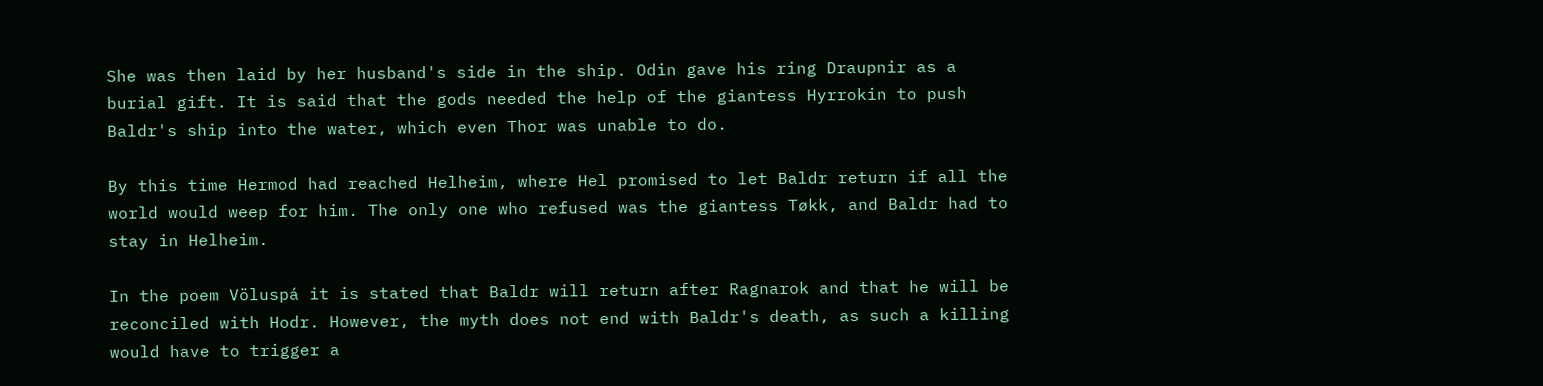She was then laid by her husband's side in the ship. Odin gave his ring Draupnir as a burial gift. It is said that the gods needed the help of the giantess Hyrrokin to push Baldr's ship into the water, which even Thor was unable to do.

By this time Hermod had reached Helheim, where Hel promised to let Baldr return if all the world would weep for him. The only one who refused was the giantess Tøkk, and Baldr had to stay in Helheim.

In the poem Völuspá it is stated that Baldr will return after Ragnarok and that he will be reconciled with Hodr. However, the myth does not end with Baldr's death, as such a killing would have to trigger a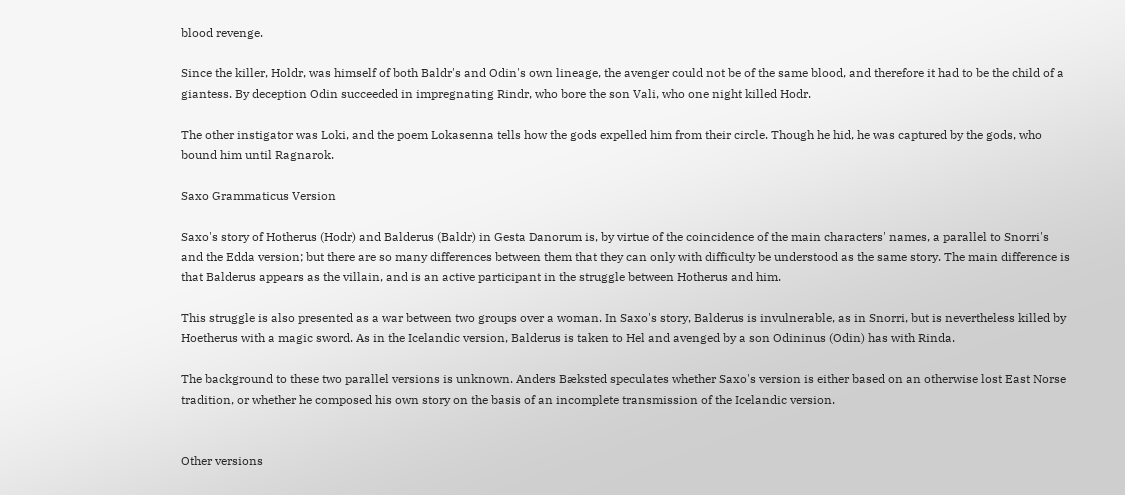blood revenge.

Since the killer, Holdr, was himself of both Baldr's and Odin's own lineage, the avenger could not be of the same blood, and therefore it had to be the child of a giantess. By deception Odin succeeded in impregnating Rindr, who bore the son Vali, who one night killed Hodr.

The other instigator was Loki, and the poem Lokasenna tells how the gods expelled him from their circle. Though he hid, he was captured by the gods, who bound him until Ragnarok.

Saxo Grammaticus Version

Saxo's story of Hotherus (Hodr) and Balderus (Baldr) in Gesta Danorum is, by virtue of the coincidence of the main characters' names, a parallel to Snorri's and the Edda version; but there are so many differences between them that they can only with difficulty be understood as the same story. The main difference is that Balderus appears as the villain, and is an active participant in the struggle between Hotherus and him.

This struggle is also presented as a war between two groups over a woman. In Saxo's story, Balderus is invulnerable, as in Snorri, but is nevertheless killed by Hoetherus with a magic sword. As in the Icelandic version, Balderus is taken to Hel and avenged by a son Odininus (Odin) has with Rinda.

The background to these two parallel versions is unknown. Anders Bæksted speculates whether Saxo's version is either based on an otherwise lost East Norse tradition, or whether he composed his own story on the basis of an incomplete transmission of the Icelandic version.


Other versions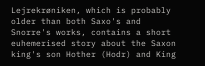Lejrekrøniken, which is probably older than both Saxo's and Snorre's works, contains a short euhemerised story about the Saxon king's son Hother (Hodr) and King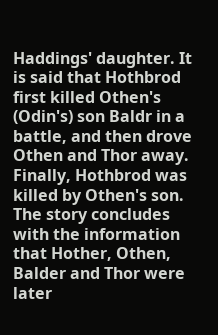Haddings' daughter. It is said that Hothbrod first killed Othen's (Odin's) son Baldr in a battle, and then drove Othen and Thor away. Finally, Hothbrod was killed by Othen's son. The story concludes with the information that Hother, Othen, Balder and Thor were later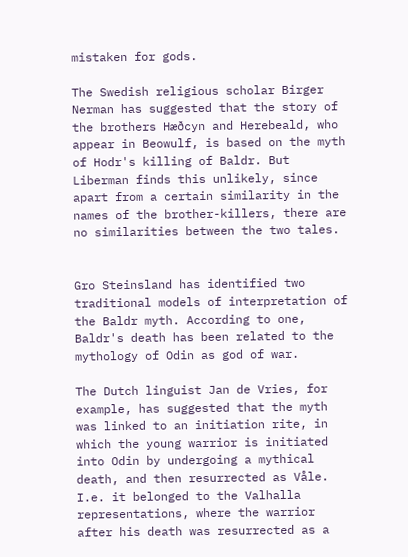mistaken for gods.

The Swedish religious scholar Birger Nerman has suggested that the story of the brothers Hæðcyn and Herebeald, who appear in Beowulf, is based on the myth of Hodr's killing of Baldr. But Liberman finds this unlikely, since apart from a certain similarity in the names of the brother-killers, there are no similarities between the two tales.


Gro Steinsland has identified two traditional models of interpretation of the Baldr myth. According to one, Baldr's death has been related to the mythology of Odin as god of war.

The Dutch linguist Jan de Vries, for example, has suggested that the myth was linked to an initiation rite, in which the young warrior is initiated into Odin by undergoing a mythical death, and then resurrected as Våle. I.e. it belonged to the Valhalla representations, where the warrior after his death was resurrected as a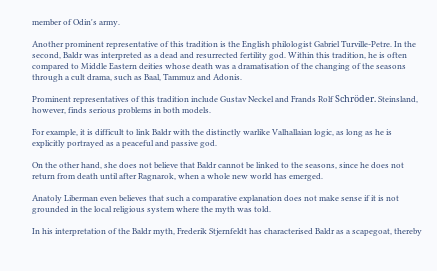member of Odin's army.

Another prominent representative of this tradition is the English philologist Gabriel Turville-Petre. In the second, Baldr was interpreted as a dead and resurrected fertility god. Within this tradition, he is often compared to Middle Eastern deities whose death was a dramatisation of the changing of the seasons through a cult drama, such as Baal, Tammuz and Adonis.

Prominent representatives of this tradition include Gustav Neckel and Frands Rolf Schröder. Steinsland, however, finds serious problems in both models.

For example, it is difficult to link Baldr with the distinctly warlike Valhallaian logic, as long as he is explicitly portrayed as a peaceful and passive god.

On the other hand, she does not believe that Baldr cannot be linked to the seasons, since he does not return from death until after Ragnarok, when a whole new world has emerged.

Anatoly Liberman even believes that such a comparative explanation does not make sense if it is not grounded in the local religious system where the myth was told.

In his interpretation of the Baldr myth, Frederik Stjernfeldt has characterised Baldr as a scapegoat, thereby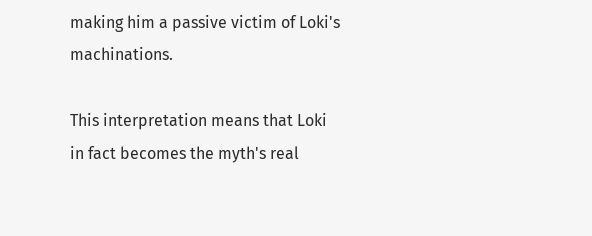making him a passive victim of Loki's machinations.

This interpretation means that Loki in fact becomes the myth's real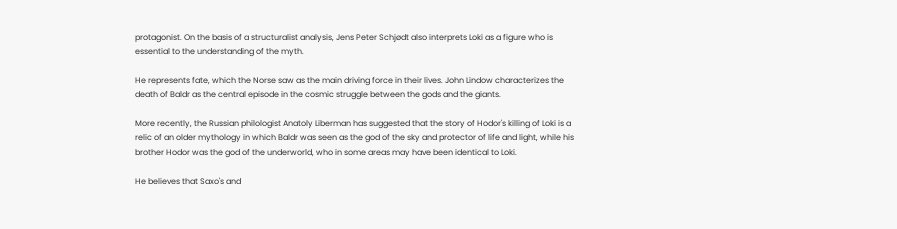protagonist. On the basis of a structuralist analysis, Jens Peter Schjødt also interprets Loki as a figure who is essential to the understanding of the myth.

He represents fate, which the Norse saw as the main driving force in their lives. John Lindow characterizes the death of Baldr as the central episode in the cosmic struggle between the gods and the giants.

More recently, the Russian philologist Anatoly Liberman has suggested that the story of Hodor's killing of Loki is a relic of an older mythology in which Baldr was seen as the god of the sky and protector of life and light, while his brother Hodor was the god of the underworld, who in some areas may have been identical to Loki.

He believes that Saxo's and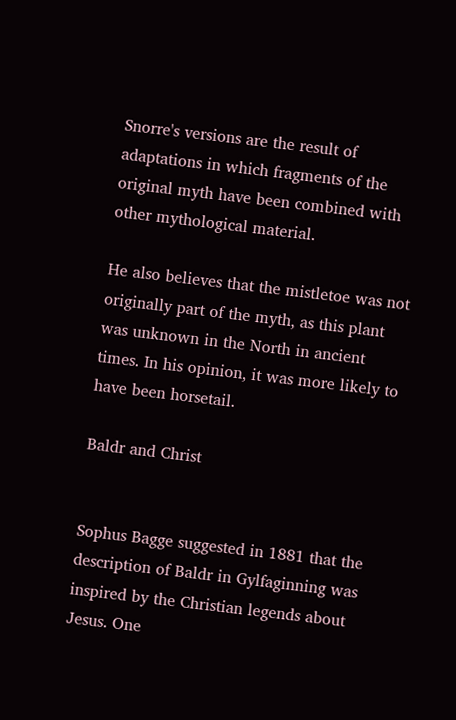Snorre's versions are the result of adaptations in which fragments of the original myth have been combined with other mythological material.

He also believes that the mistletoe was not originally part of the myth, as this plant was unknown in the North in ancient times. In his opinion, it was more likely to have been horsetail.

Baldr and Christ


Sophus Bagge suggested in 1881 that the description of Baldr in Gylfaginning was inspired by the Christian legends about Jesus. One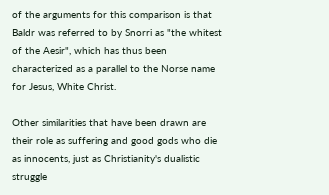of the arguments for this comparison is that Baldr was referred to by Snorri as "the whitest of the Aesir", which has thus been characterized as a parallel to the Norse name for Jesus, White Christ.

Other similarities that have been drawn are their role as suffering and good gods who die as innocents, just as Christianity's dualistic struggle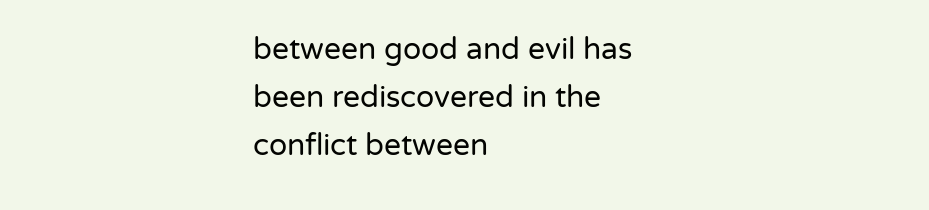between good and evil has been rediscovered in the conflict between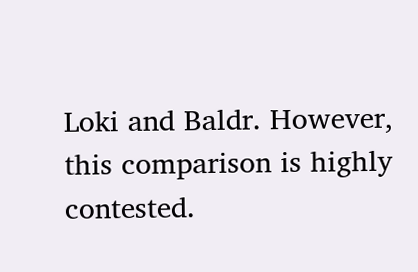Loki and Baldr. However, this comparison is highly contested.